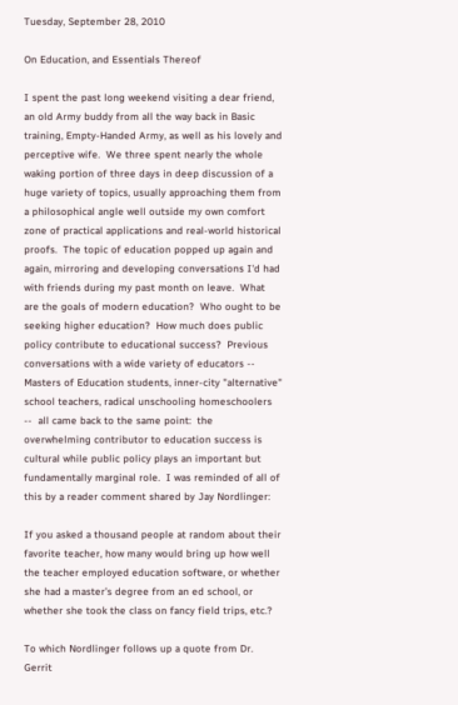Tuesday, September 28, 2010

On Education, and Essentials Thereof

I spent the past long weekend visiting a dear friend, an old Army buddy from all the way back in Basic training, Empty-Handed Army, as well as his lovely and perceptive wife.  We three spent nearly the whole waking portion of three days in deep discussion of a huge variety of topics, usually approaching them from a philosophical angle well outside my own comfort zone of practical applications and real-world historical proofs.  The topic of education popped up again and again, mirroring and developing conversations I'd had with friends during my past month on leave.  What are the goals of modern education?  Who ought to be seeking higher education?  How much does public policy contribute to educational success?  Previous conversations with a wide variety of educators -- Masters of Education students, inner-city "alternative" school teachers, radical unschooling homeschoolers --  all came back to the same point:  the overwhelming contributor to education success is cultural while public policy plays an important but fundamentally marginal role.  I was reminded of all of this by a reader comment shared by Jay Nordlinger:

If you asked a thousand people at random about their favorite teacher, how many would bring up how well the teacher employed education software, or whether she had a master’s degree from an ed school, or whether she took the class on fancy field trips, etc.?

To which Nordlinger follows up a quote from Dr. Gerrit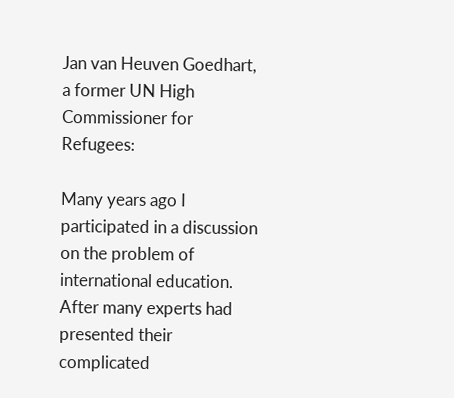Jan van Heuven Goedhart, a former UN High Commissioner for Refugees:

Many years ago I participated in a discussion on the problem of international education. After many experts had presented their complicated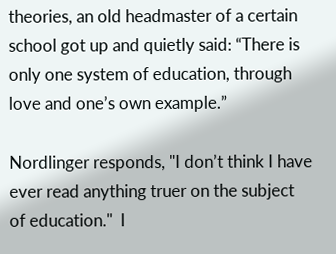theories, an old headmaster of a certain school got up and quietly said: “There is only one system of education, through love and one’s own example.”

Nordlinger responds, "I don’t think I have ever read anything truer on the subject of education."  I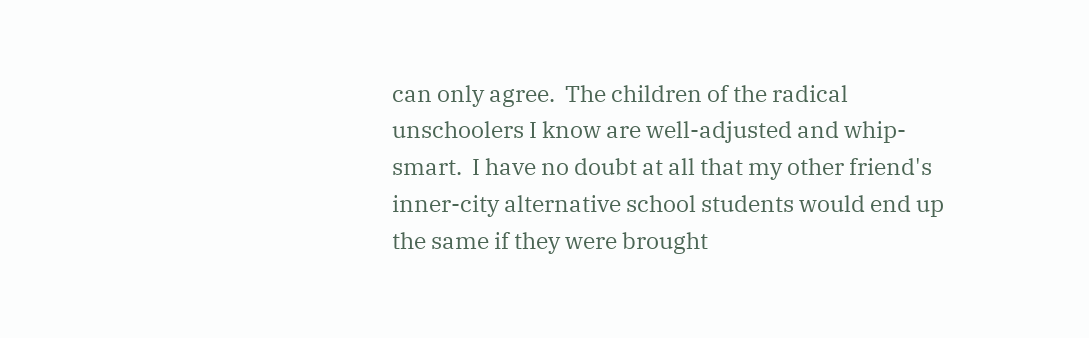can only agree.  The children of the radical unschoolers I know are well-adjusted and whip-smart.  I have no doubt at all that my other friend's inner-city alternative school students would end up the same if they were brought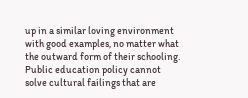up in a similar loving environment with good examples, no matter what the outward form of their schooling.  Public education policy cannot solve cultural failings that are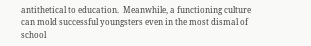antithetical to education.  Meanwhile, a functioning culture can mold successful youngsters even in the most dismal of school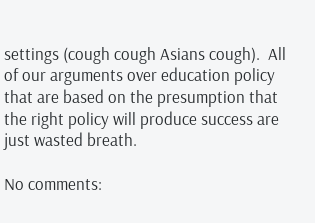settings (cough cough Asians cough).  All of our arguments over education policy that are based on the presumption that the right policy will produce success are just wasted breath.

No comments: